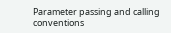Parameter passing and calling conventions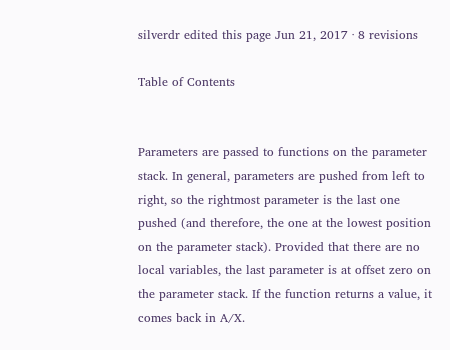silverdr edited this page Jun 21, 2017 · 8 revisions

Table of Contents


Parameters are passed to functions on the parameter stack. In general, parameters are pushed from left to right, so the rightmost parameter is the last one pushed (and therefore, the one at the lowest position on the parameter stack). Provided that there are no local variables, the last parameter is at offset zero on the parameter stack. If the function returns a value, it comes back in A/X.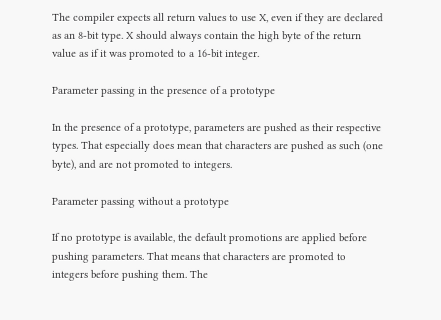The compiler expects all return values to use X, even if they are declared as an 8-bit type. X should always contain the high byte of the return value as if it was promoted to a 16-bit integer.

Parameter passing in the presence of a prototype

In the presence of a prototype, parameters are pushed as their respective types. That especially does mean that characters are pushed as such (one byte), and are not promoted to integers.

Parameter passing without a prototype

If no prototype is available, the default promotions are applied before pushing parameters. That means that characters are promoted to integers before pushing them. The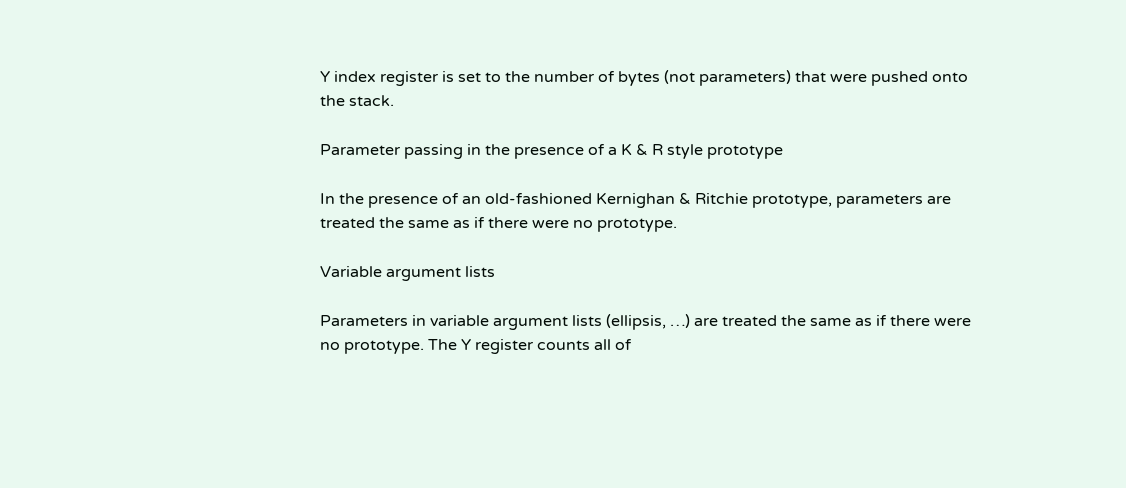Y index register is set to the number of bytes (not parameters) that were pushed onto the stack.

Parameter passing in the presence of a K & R style prototype

In the presence of an old-fashioned Kernighan & Ritchie prototype, parameters are treated the same as if there were no prototype.

Variable argument lists

Parameters in variable argument lists (ellipsis, …) are treated the same as if there were no prototype. The Y register counts all of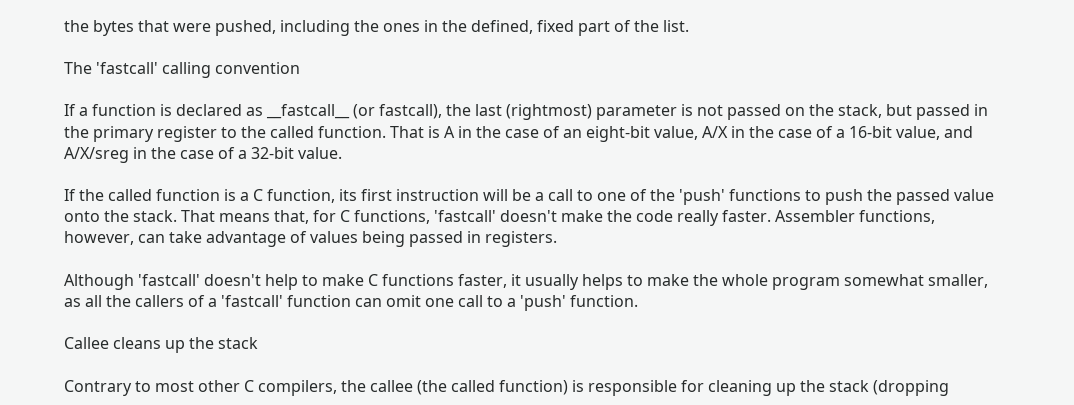the bytes that were pushed, including the ones in the defined, fixed part of the list.

The 'fastcall' calling convention

If a function is declared as __fastcall__ (or fastcall), the last (rightmost) parameter is not passed on the stack, but passed in the primary register to the called function. That is A in the case of an eight-bit value, A/X in the case of a 16-bit value, and A/X/sreg in the case of a 32-bit value.

If the called function is a C function, its first instruction will be a call to one of the 'push' functions to push the passed value onto the stack. That means that, for C functions, 'fastcall' doesn't make the code really faster. Assembler functions, however, can take advantage of values being passed in registers.

Although 'fastcall' doesn't help to make C functions faster, it usually helps to make the whole program somewhat smaller, as all the callers of a 'fastcall' function can omit one call to a 'push' function.

Callee cleans up the stack

Contrary to most other C compilers, the callee (the called function) is responsible for cleaning up the stack (dropping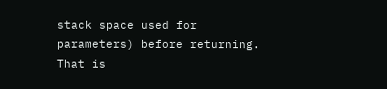stack space used for parameters) before returning. That is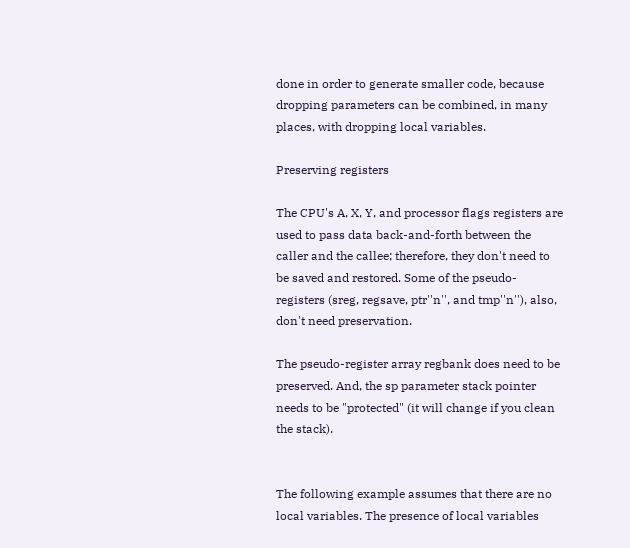done in order to generate smaller code, because dropping parameters can be combined, in many places, with dropping local variables.

Preserving registers

The CPU's A, X, Y, and processor flags registers are used to pass data back-and-forth between the caller and the callee; therefore, they don't need to be saved and restored. Some of the pseudo-registers (sreg, regsave, ptr''n'', and tmp''n''), also, don't need preservation.

The pseudo-register array regbank does need to be preserved. And, the sp parameter stack pointer needs to be "protected" (it will change if you clean the stack).


The following example assumes that there are no local variables. The presence of local variables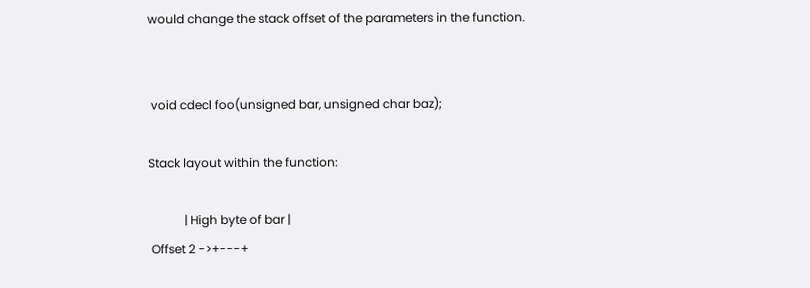would change the stack offset of the parameters in the function.


 void cdecl foo(unsigned bar, unsigned char baz);

Stack layout within the function:

            | High byte of bar |
 Offset 2 ->+---+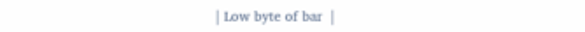| Low byte of bar  |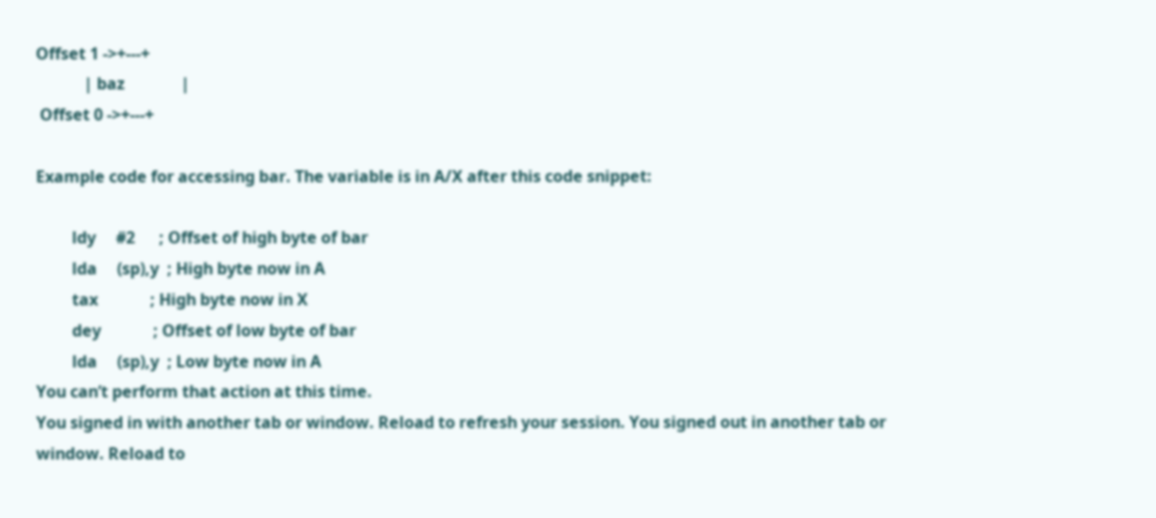Offset 1 ->+---+
            | baz              |
 Offset 0 ->+---+

Example code for accessing bar. The variable is in A/X after this code snippet:

         ldy     #2      ; Offset of high byte of bar
         lda     (sp),y  ; High byte now in A
         tax             ; High byte now in X
         dey             ; Offset of low byte of bar
         lda     (sp),y  ; Low byte now in A
You can’t perform that action at this time.
You signed in with another tab or window. Reload to refresh your session. You signed out in another tab or window. Reload to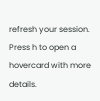refresh your session.
Press h to open a hovercard with more details.